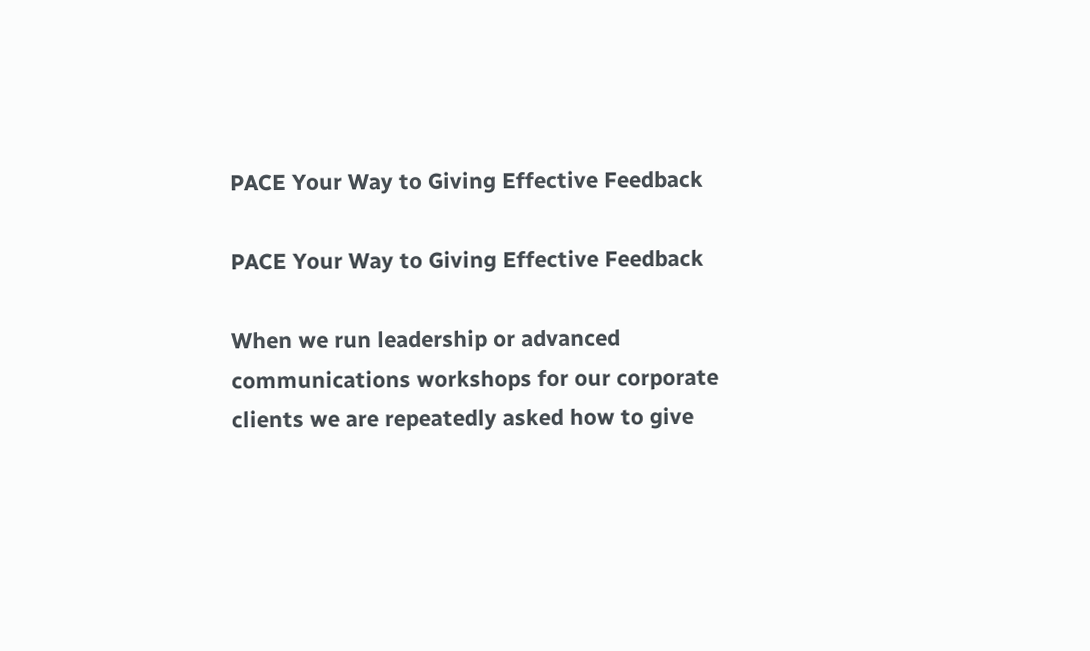PACE Your Way to Giving Effective Feedback

PACE Your Way to Giving Effective Feedback

When we run leadership or advanced communications workshops for our corporate clients we are repeatedly asked how to give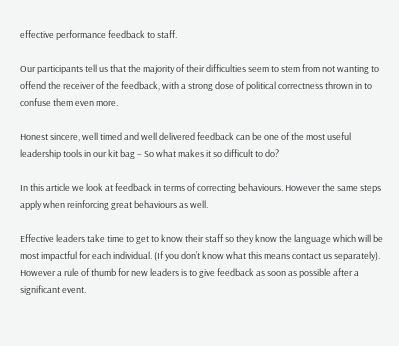effective performance feedback to staff.

Our participants tell us that the majority of their difficulties seem to stem from not wanting to offend the receiver of the feedback, with a strong dose of political correctness thrown in to confuse them even more.

Honest sincere, well timed and well delivered feedback can be one of the most useful leadership tools in our kit bag – So what makes it so difficult to do?

In this article we look at feedback in terms of correcting behaviours. However the same steps apply when reinforcing great behaviours as well.

Effective leaders take time to get to know their staff so they know the language which will be most impactful for each individual. (If you don’t know what this means contact us separately). However a rule of thumb for new leaders is to give feedback as soon as possible after a significant event.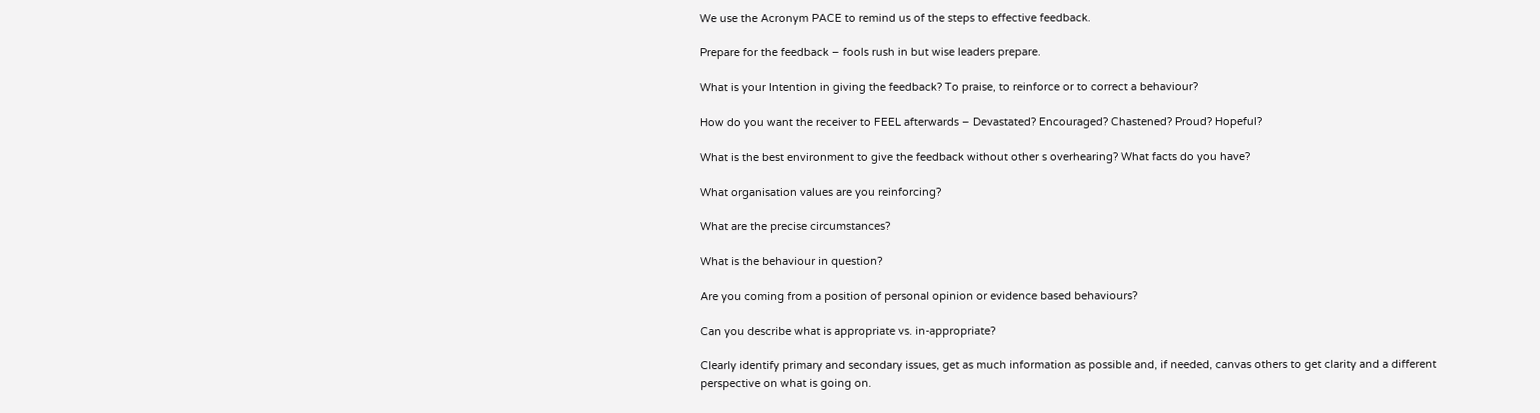We use the Acronym PACE to remind us of the steps to effective feedback.

Prepare for the feedback – fools rush in but wise leaders prepare.

What is your Intention in giving the feedback? To praise, to reinforce or to correct a behaviour?

How do you want the receiver to FEEL afterwards – Devastated? Encouraged? Chastened? Proud? Hopeful?

What is the best environment to give the feedback without other s overhearing? What facts do you have?

What organisation values are you reinforcing?

What are the precise circumstances?

What is the behaviour in question?

Are you coming from a position of personal opinion or evidence based behaviours?

Can you describe what is appropriate vs. in-appropriate?

Clearly identify primary and secondary issues, get as much information as possible and, if needed, canvas others to get clarity and a different perspective on what is going on.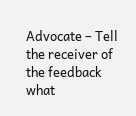Advocate – Tell the receiver of the feedback what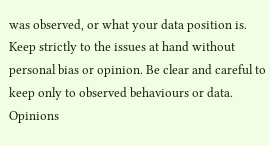was observed, or what your data position is. Keep strictly to the issues at hand without personal bias or opinion. Be clear and careful to keep only to observed behaviours or data. Opinions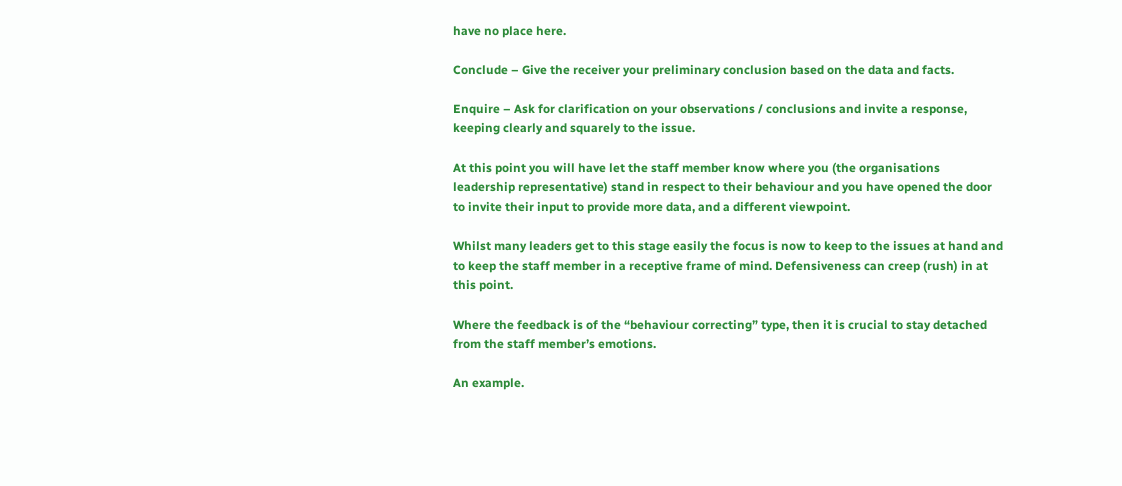have no place here.

Conclude – Give the receiver your preliminary conclusion based on the data and facts.

Enquire – Ask for clarification on your observations / conclusions and invite a response, keeping clearly and squarely to the issue.

At this point you will have let the staff member know where you (the organisations leadership representative) stand in respect to their behaviour and you have opened the door to invite their input to provide more data, and a different viewpoint.

Whilst many leaders get to this stage easily the focus is now to keep to the issues at hand and to keep the staff member in a receptive frame of mind. Defensiveness can creep (rush) in at this point.

Where the feedback is of the “behaviour correcting” type, then it is crucial to stay detached from the staff member’s emotions.

An example.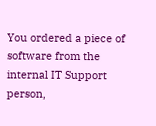You ordered a piece of software from the internal IT Support person,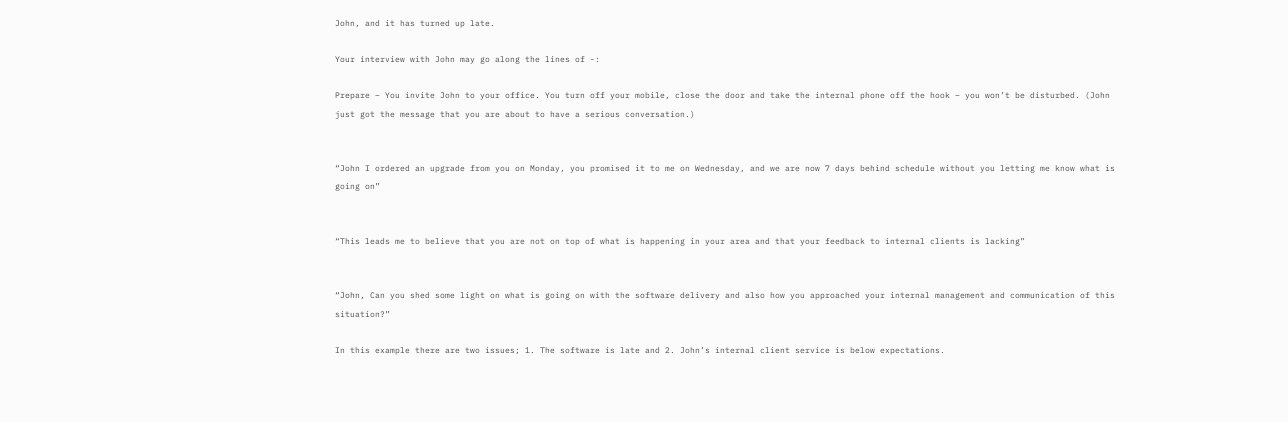John, and it has turned up late.

Your interview with John may go along the lines of -:

Prepare – You invite John to your office. You turn off your mobile, close the door and take the internal phone off the hook – you won’t be disturbed. (John just got the message that you are about to have a serious conversation.)


“John I ordered an upgrade from you on Monday, you promised it to me on Wednesday, and we are now 7 days behind schedule without you letting me know what is going on”


“This leads me to believe that you are not on top of what is happening in your area and that your feedback to internal clients is lacking”


“John, Can you shed some light on what is going on with the software delivery and also how you approached your internal management and communication of this situation?”

In this example there are two issues; 1. The software is late and 2. John’s internal client service is below expectations.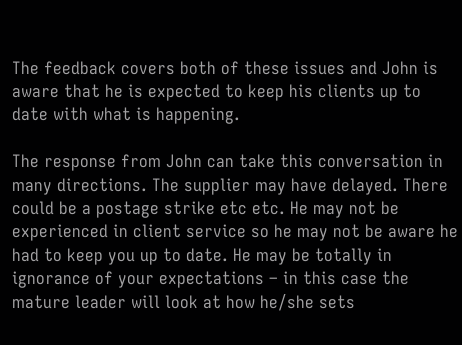The feedback covers both of these issues and John is aware that he is expected to keep his clients up to date with what is happening.

The response from John can take this conversation in many directions. The supplier may have delayed. There could be a postage strike etc etc. He may not be experienced in client service so he may not be aware he had to keep you up to date. He may be totally in ignorance of your expectations – in this case the mature leader will look at how he/she sets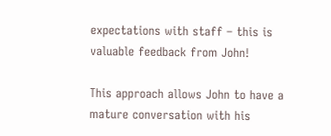expectations with staff – this is valuable feedback from John!

This approach allows John to have a mature conversation with his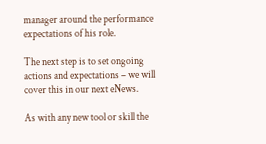manager around the performance expectations of his role.

The next step is to set ongoing actions and expectations – we will cover this in our next eNews.

As with any new tool or skill the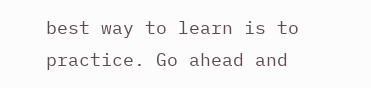best way to learn is to practice. Go ahead and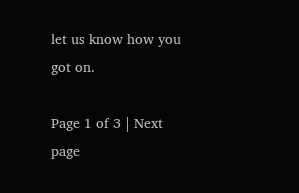let us know how you got on.

Page 1 of 3 | Next page